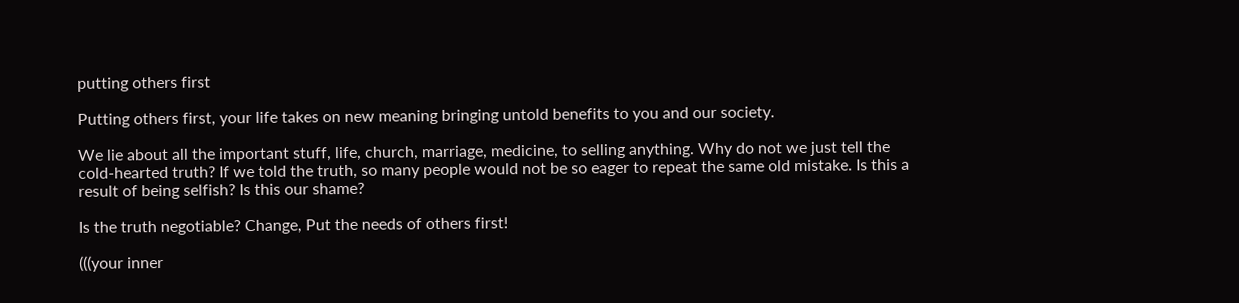putting others first

Putting others first, your life takes on new meaning bringing untold benefits to you and our society.

We lie about all the important stuff, life, church, marriage, medicine, to selling anything. Why do not we just tell the cold-hearted truth? If we told the truth, so many people would not be so eager to repeat the same old mistake. Is this a result of being selfish? Is this our shame?

Is the truth negotiable? Change, Put the needs of others first!

(((your inner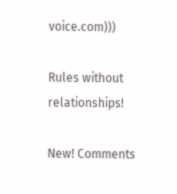voice.com)))

Rules without relationships!

New! Comments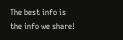The best info is the info we share!